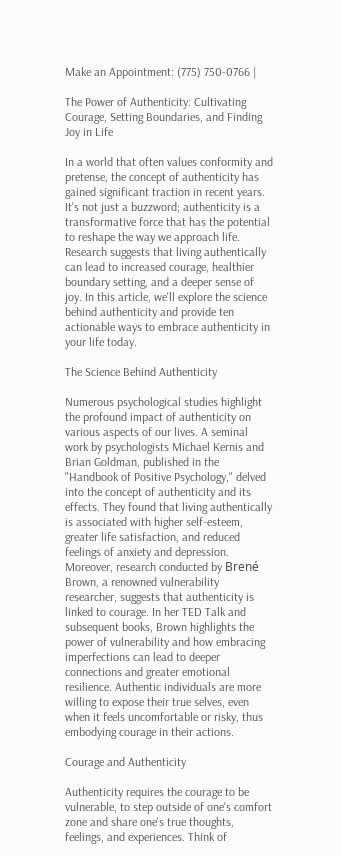Make an Appointment: (775) 750-0766 |

The Power of Authenticity: Cultivating Courage, Setting Boundaries, and Finding Joy in Life

In a world that often values conformity and pretense, the concept of authenticity has gained significant traction in recent years. It's not just a buzzword; authenticity is a transformative force that has the potential to reshape the way we approach life. Research suggests that living authentically can lead to increased courage, healthier boundary setting, and a deeper sense of joy. In this article, we'll explore the science behind authenticity and provide ten actionable ways to embrace authenticity in your life today.

The Science Behind Authenticity

Numerous psychological studies highlight the profound impact of authenticity on various aspects of our lives. A seminal work by psychologists Michael Kernis and Brian Goldman, published in the "Handbook of Positive Psychology," delved into the concept of authenticity and its effects. They found that living authentically is associated with higher self-esteem, greater life satisfaction, and reduced feelings of anxiety and depression. Moreover, research conducted by Brené Brown, a renowned vulnerability researcher, suggests that authenticity is linked to courage. In her TED Talk and subsequent books, Brown highlights the power of vulnerability and how embracing imperfections can lead to deeper connections and greater emotional resilience. Authentic individuals are more willing to expose their true selves, even when it feels uncomfortable or risky, thus embodying courage in their actions.

Courage and Authenticity

Authenticity requires the courage to be vulnerable, to step outside of one's comfort zone and share one's true thoughts, feelings, and experiences. Think of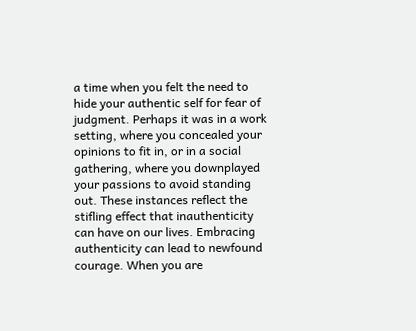a time when you felt the need to hide your authentic self for fear of judgment. Perhaps it was in a work setting, where you concealed your opinions to fit in, or in a social gathering, where you downplayed your passions to avoid standing out. These instances reflect the stifling effect that inauthenticity can have on our lives. Embracing authenticity can lead to newfound courage. When you are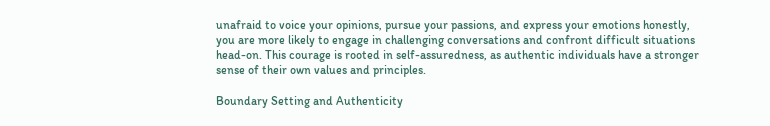unafraid to voice your opinions, pursue your passions, and express your emotions honestly, you are more likely to engage in challenging conversations and confront difficult situations head-on. This courage is rooted in self-assuredness, as authentic individuals have a stronger sense of their own values and principles.

Boundary Setting and Authenticity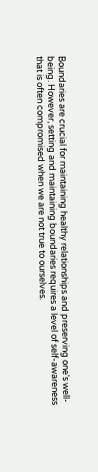Boundaries are crucial for maintaining healthy relationships and preserving one's well-being. However, setting and maintaining boundaries requires a level of self-awareness that is often compromised when we are not true to ourselves.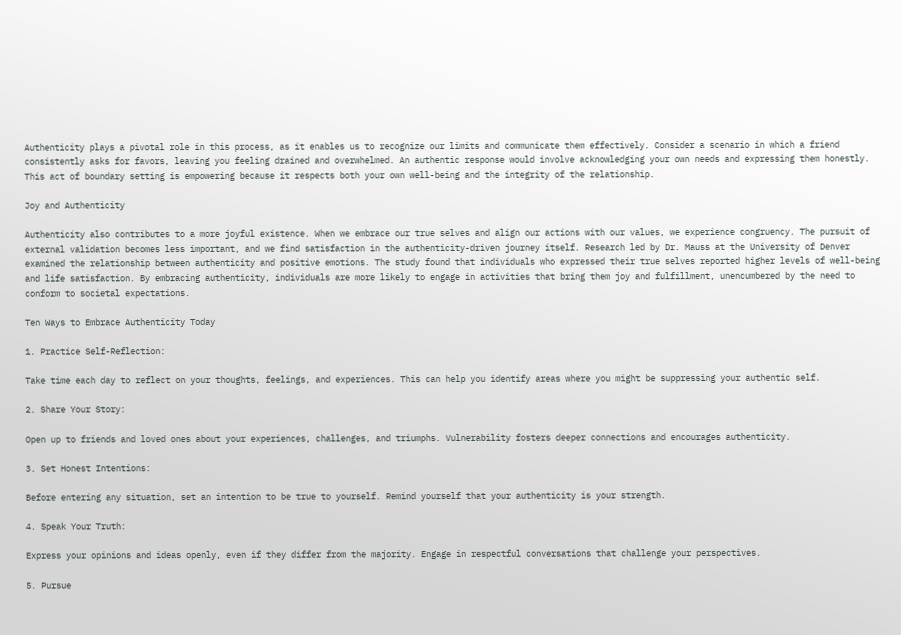Authenticity plays a pivotal role in this process, as it enables us to recognize our limits and communicate them effectively. Consider a scenario in which a friend consistently asks for favors, leaving you feeling drained and overwhelmed. An authentic response would involve acknowledging your own needs and expressing them honestly. This act of boundary setting is empowering because it respects both your own well-being and the integrity of the relationship.

Joy and Authenticity

Authenticity also contributes to a more joyful existence. When we embrace our true selves and align our actions with our values, we experience congruency. The pursuit of external validation becomes less important, and we find satisfaction in the authenticity-driven journey itself. Research led by Dr. Mauss at the University of Denver examined the relationship between authenticity and positive emotions. The study found that individuals who expressed their true selves reported higher levels of well-being and life satisfaction. By embracing authenticity, individuals are more likely to engage in activities that bring them joy and fulfillment, unencumbered by the need to conform to societal expectations.

Ten Ways to Embrace Authenticity Today

1. Practice Self-Reflection:

Take time each day to reflect on your thoughts, feelings, and experiences. This can help you identify areas where you might be suppressing your authentic self.

2. Share Your Story:

Open up to friends and loved ones about your experiences, challenges, and triumphs. Vulnerability fosters deeper connections and encourages authenticity.

3. Set Honest Intentions:

Before entering any situation, set an intention to be true to yourself. Remind yourself that your authenticity is your strength.

4. Speak Your Truth:

Express your opinions and ideas openly, even if they differ from the majority. Engage in respectful conversations that challenge your perspectives.

5. Pursue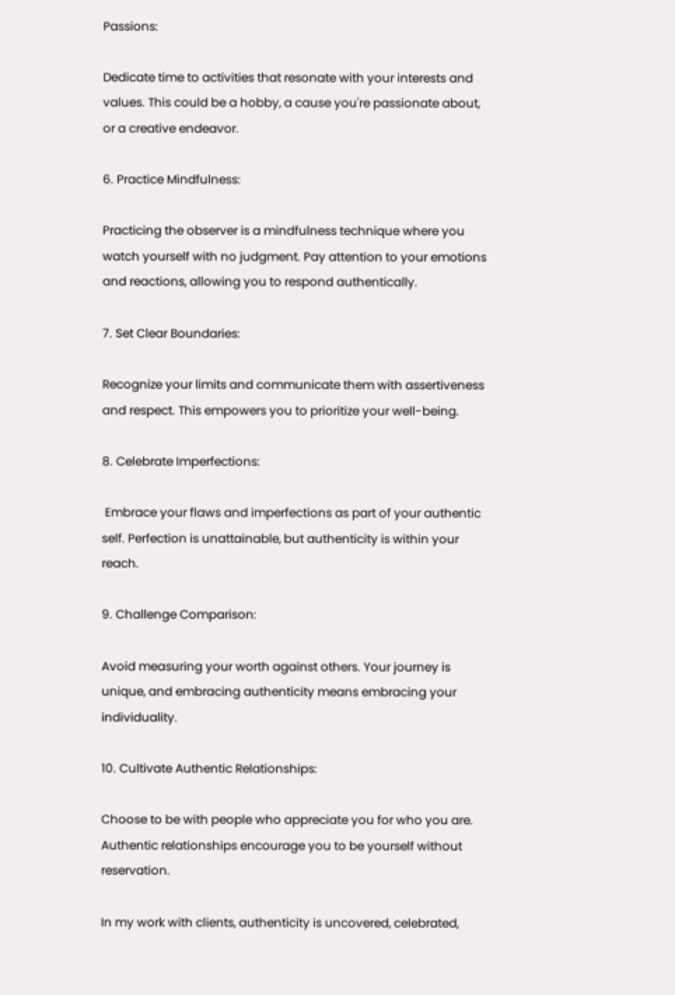Passions:

Dedicate time to activities that resonate with your interests and values. This could be a hobby, a cause you're passionate about, or a creative endeavor.

6. Practice Mindfulness:

Practicing the observer is a mindfulness technique where you watch yourself with no judgment. Pay attention to your emotions and reactions, allowing you to respond authentically.

7. Set Clear Boundaries:

Recognize your limits and communicate them with assertiveness and respect. This empowers you to prioritize your well-being.

8. Celebrate Imperfections:

 Embrace your flaws and imperfections as part of your authentic self. Perfection is unattainable, but authenticity is within your reach.

9. Challenge Comparison:

Avoid measuring your worth against others. Your journey is unique, and embracing authenticity means embracing your individuality.

10. Cultivate Authentic Relationships:

Choose to be with people who appreciate you for who you are. Authentic relationships encourage you to be yourself without reservation.

In my work with clients, authenticity is uncovered, celebrated,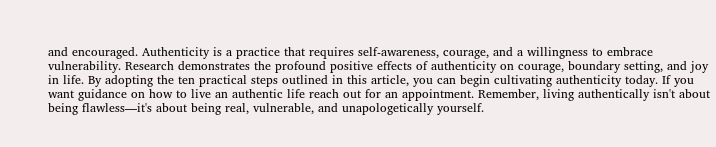and encouraged. Authenticity is a practice that requires self-awareness, courage, and a willingness to embrace vulnerability. Research demonstrates the profound positive effects of authenticity on courage, boundary setting, and joy in life. By adopting the ten practical steps outlined in this article, you can begin cultivating authenticity today. If you want guidance on how to live an authentic life reach out for an appointment. Remember, living authentically isn't about being flawless—it's about being real, vulnerable, and unapologetically yourself.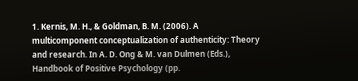1. Kernis, M. H., & Goldman, B. M. (2006). A multicomponent conceptualization of authenticity: Theory and research. In A. D. Ong & M. van Dulmen (Eds.), Handbook of Positive Psychology (pp.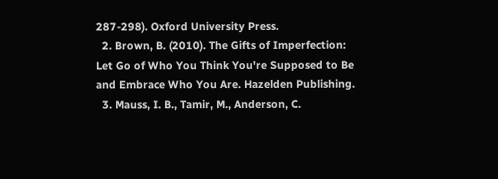287-298). Oxford University Press.
  2. Brown, B. (2010). The Gifts of Imperfection: Let Go of Who You Think You're Supposed to Be and Embrace Who You Are. Hazelden Publishing.
  3. Mauss, I. B., Tamir, M., Anderson, C.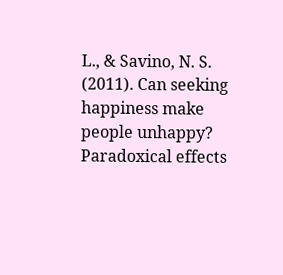L., & Savino, N. S. (2011). Can seeking happiness make people unhappy? Paradoxical effects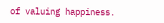of valuing happiness.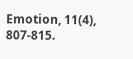Emotion, 11(4), 807-815.